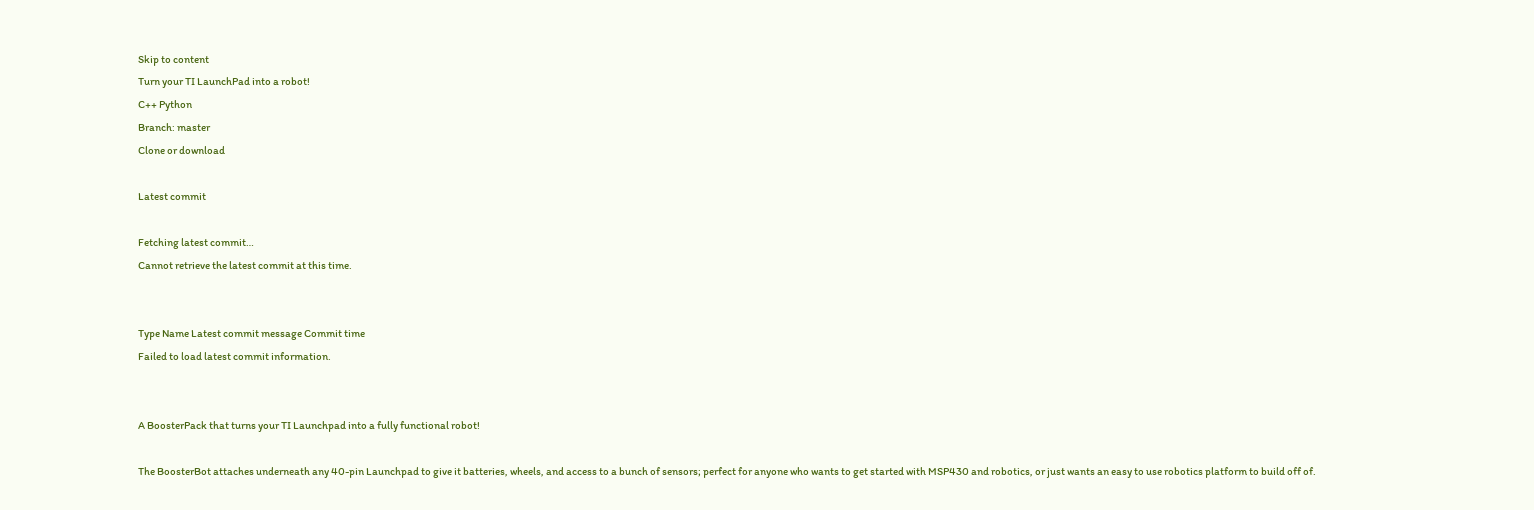Skip to content
Turn your TI LaunchPad into a robot!
C++ Python
Branch: master
Clone or download

Latest commit

Fetching latest commit…
Cannot retrieve the latest commit at this time.


Type Name Latest commit message Commit time
Failed to load latest commit information.


A BoosterPack that turns your TI Launchpad into a fully functional robot!

The BoosterBot attaches underneath any 40-pin Launchpad to give it batteries, wheels, and access to a bunch of sensors; perfect for anyone who wants to get started with MSP430 and robotics, or just wants an easy to use robotics platform to build off of.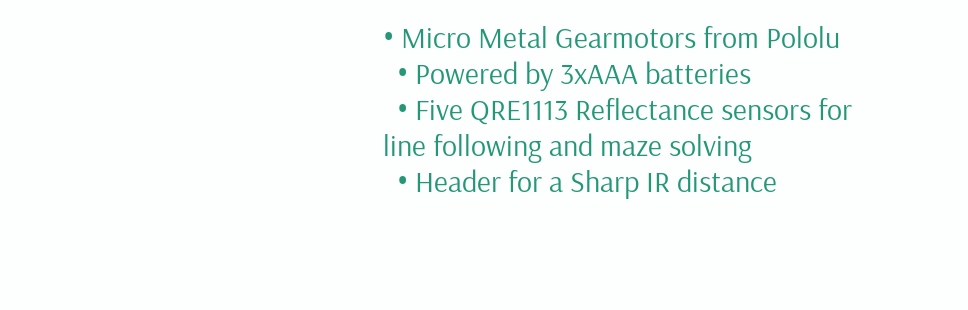• Micro Metal Gearmotors from Pololu
  • Powered by 3xAAA batteries
  • Five QRE1113 Reflectance sensors for line following and maze solving
  • Header for a Sharp IR distance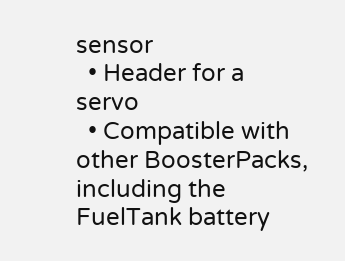sensor
  • Header for a servo
  • Compatible with other BoosterPacks, including the FuelTank battery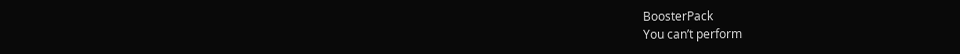BoosterPack
You can’t perform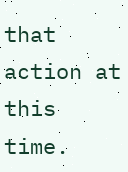that action at this time.